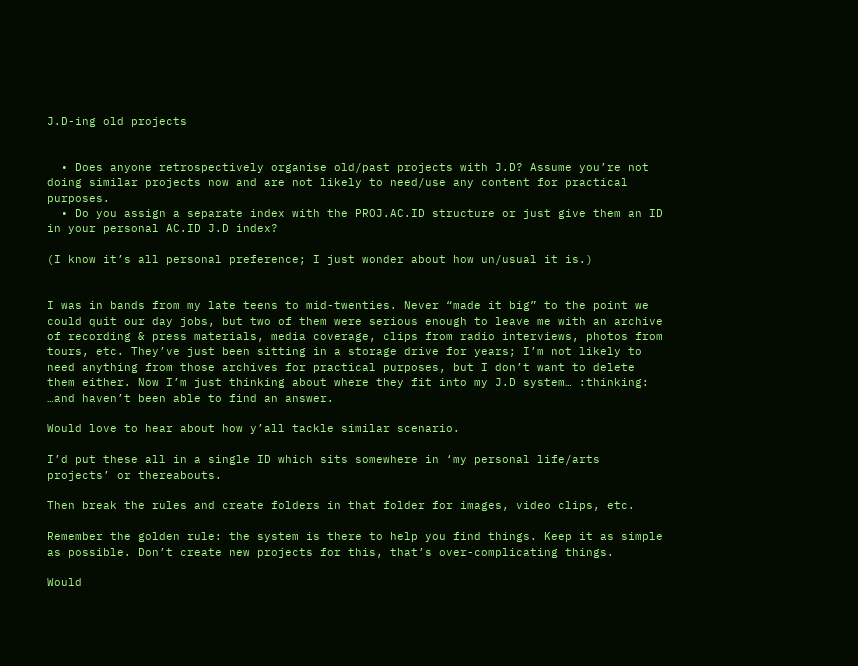J.D-ing old projects


  • Does anyone retrospectively organise old/past projects with J.D? Assume you’re not doing similar projects now and are not likely to need/use any content for practical purposes.
  • Do you assign a separate index with the PROJ.AC.ID structure or just give them an ID in your personal AC.ID J.D index?

(I know it’s all personal preference; I just wonder about how un/usual it is.)


I was in bands from my late teens to mid-twenties. Never “made it big” to the point we could quit our day jobs, but two of them were serious enough to leave me with an archive of recording & press materials, media coverage, clips from radio interviews, photos from tours, etc. They’ve just been sitting in a storage drive for years; I’m not likely to need anything from those archives for practical purposes, but I don’t want to delete them either. Now I’m just thinking about where they fit into my J.D system… :thinking: …and haven’t been able to find an answer.

Would love to hear about how y’all tackle similar scenario.

I’d put these all in a single ID which sits somewhere in ‘my personal life/arts projects’ or thereabouts.

Then break the rules and create folders in that folder for images, video clips, etc.

Remember the golden rule: the system is there to help you find things. Keep it as simple as possible. Don’t create new projects for this, that’s over-complicating things.

Would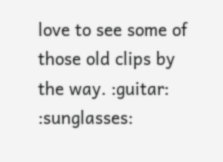love to see some of those old clips by the way. :guitar: :sunglasses: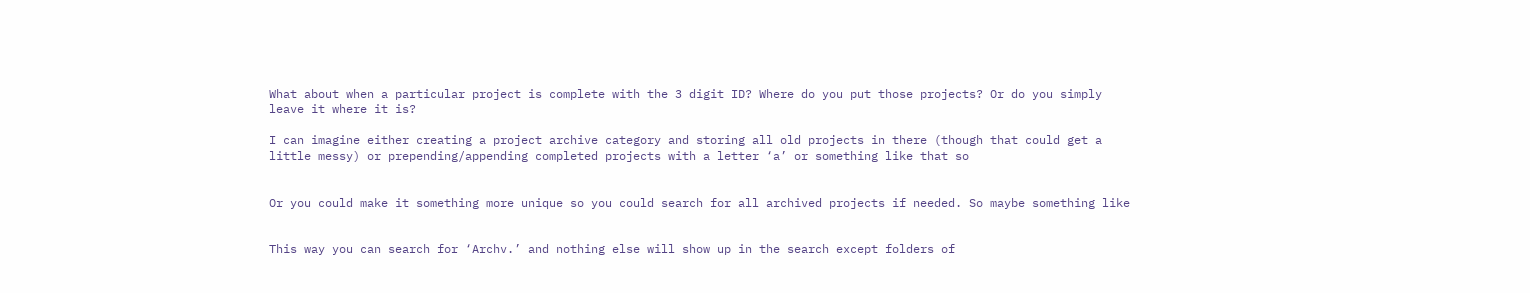What about when a particular project is complete with the 3 digit ID? Where do you put those projects? Or do you simply leave it where it is?

I can imagine either creating a project archive category and storing all old projects in there (though that could get a little messy) or prepending/appending completed projects with a letter ‘a’ or something like that so


Or you could make it something more unique so you could search for all archived projects if needed. So maybe something like


This way you can search for ‘Archv.’ and nothing else will show up in the search except folders of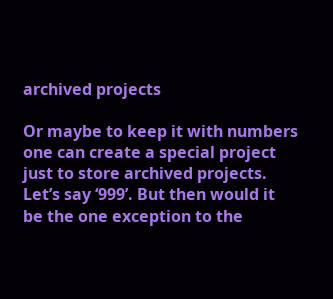archived projects

Or maybe to keep it with numbers one can create a special project just to store archived projects. Let’s say ‘999’. But then would it be the one exception to the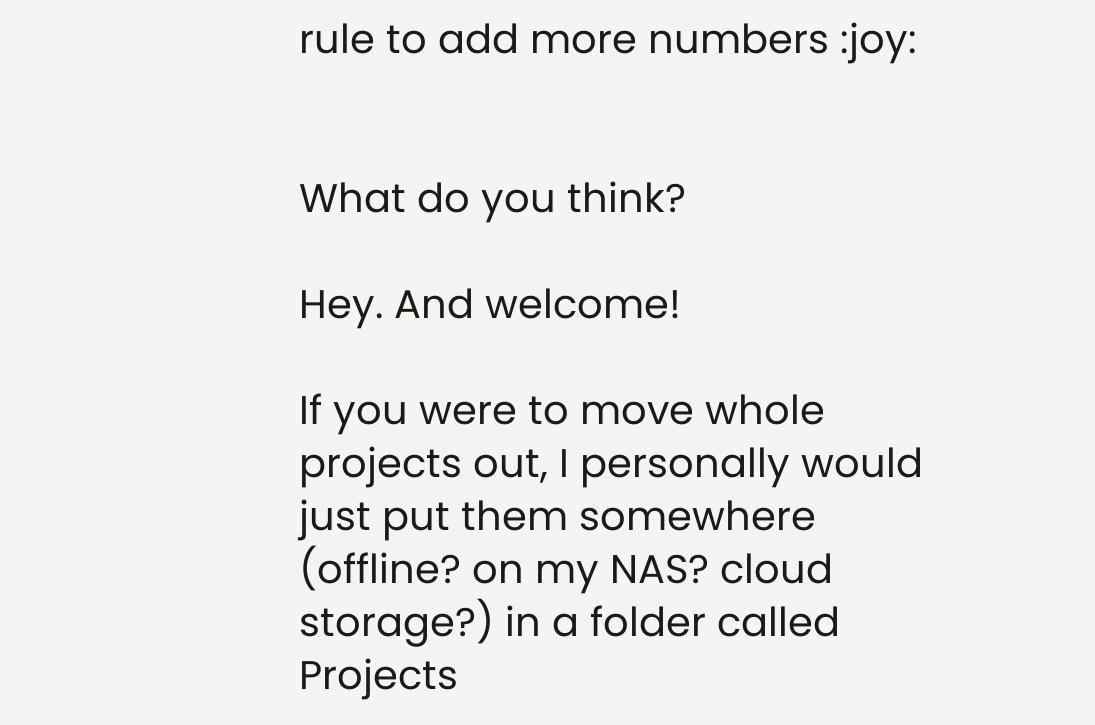rule to add more numbers :joy:


What do you think?

Hey. And welcome!

If you were to move whole projects out, I personally would just put them somewhere (offline? on my NAS? cloud storage?) in a folder called Projects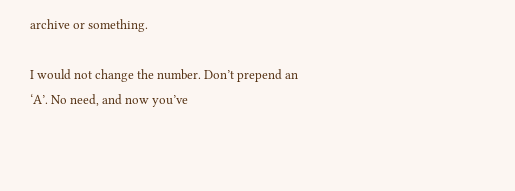archive or something.

I would not change the number. Don’t prepend an ‘A’. No need, and now you’ve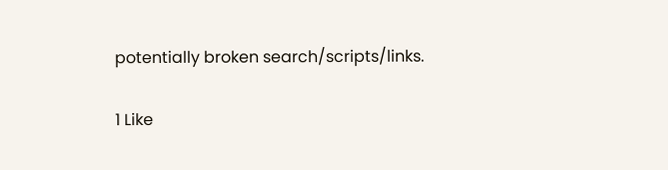potentially broken search/scripts/links.

1 Like